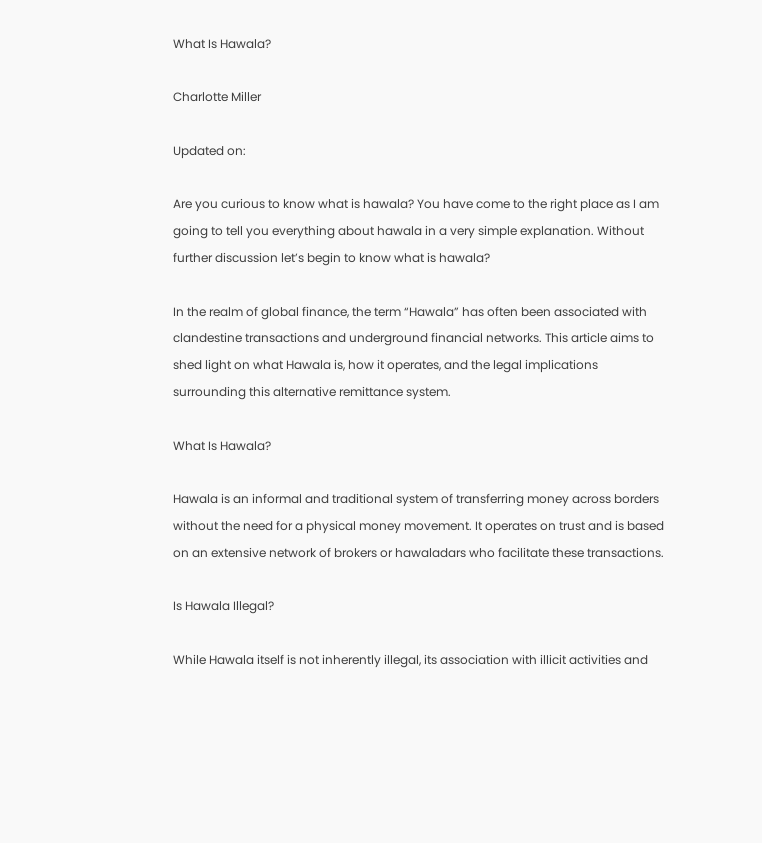What Is Hawala?

Charlotte Miller

Updated on:

Are you curious to know what is hawala? You have come to the right place as I am going to tell you everything about hawala in a very simple explanation. Without further discussion let’s begin to know what is hawala?

In the realm of global finance, the term “Hawala” has often been associated with clandestine transactions and underground financial networks. This article aims to shed light on what Hawala is, how it operates, and the legal implications surrounding this alternative remittance system.

What Is Hawala?

Hawala is an informal and traditional system of transferring money across borders without the need for a physical money movement. It operates on trust and is based on an extensive network of brokers or hawaladars who facilitate these transactions.

Is Hawala Illegal?

While Hawala itself is not inherently illegal, its association with illicit activities and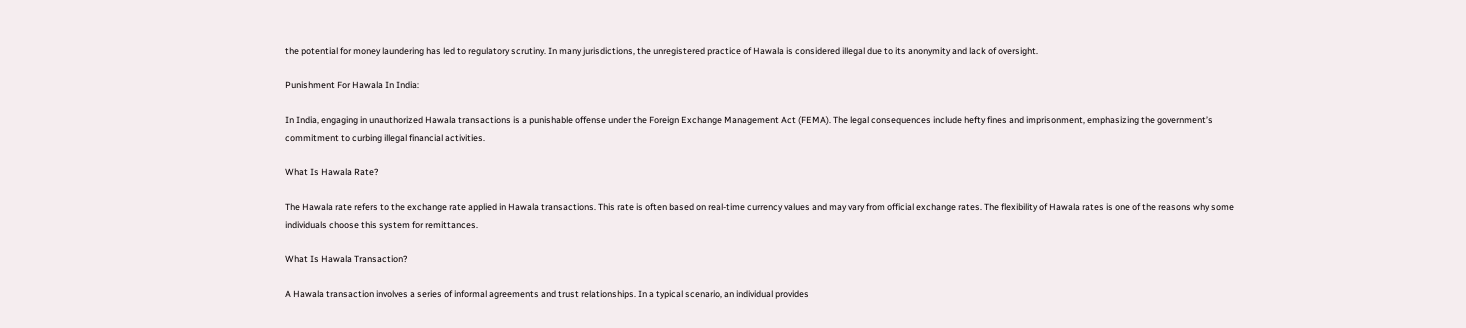the potential for money laundering has led to regulatory scrutiny. In many jurisdictions, the unregistered practice of Hawala is considered illegal due to its anonymity and lack of oversight.

Punishment For Hawala In India:

In India, engaging in unauthorized Hawala transactions is a punishable offense under the Foreign Exchange Management Act (FEMA). The legal consequences include hefty fines and imprisonment, emphasizing the government’s commitment to curbing illegal financial activities.

What Is Hawala Rate?

The Hawala rate refers to the exchange rate applied in Hawala transactions. This rate is often based on real-time currency values and may vary from official exchange rates. The flexibility of Hawala rates is one of the reasons why some individuals choose this system for remittances.

What Is Hawala Transaction?

A Hawala transaction involves a series of informal agreements and trust relationships. In a typical scenario, an individual provides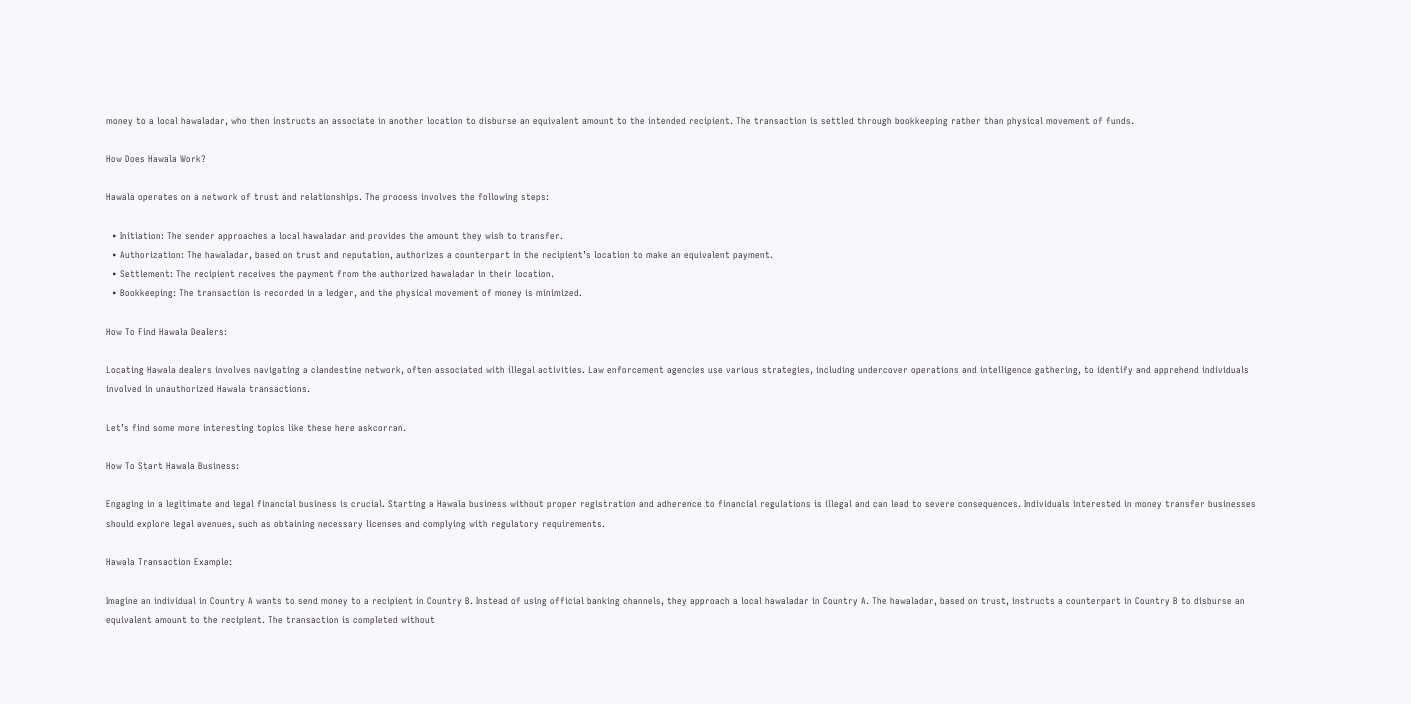money to a local hawaladar, who then instructs an associate in another location to disburse an equivalent amount to the intended recipient. The transaction is settled through bookkeeping rather than physical movement of funds.

How Does Hawala Work?

Hawala operates on a network of trust and relationships. The process involves the following steps:

  • Initiation: The sender approaches a local hawaladar and provides the amount they wish to transfer.
  • Authorization: The hawaladar, based on trust and reputation, authorizes a counterpart in the recipient’s location to make an equivalent payment.
  • Settlement: The recipient receives the payment from the authorized hawaladar in their location.
  • Bookkeeping: The transaction is recorded in a ledger, and the physical movement of money is minimized.

How To Find Hawala Dealers:

Locating Hawala dealers involves navigating a clandestine network, often associated with illegal activities. Law enforcement agencies use various strategies, including undercover operations and intelligence gathering, to identify and apprehend individuals involved in unauthorized Hawala transactions.

Let’s find some more interesting topics like these here askcorran.

How To Start Hawala Business:

Engaging in a legitimate and legal financial business is crucial. Starting a Hawala business without proper registration and adherence to financial regulations is illegal and can lead to severe consequences. Individuals interested in money transfer businesses should explore legal avenues, such as obtaining necessary licenses and complying with regulatory requirements.

Hawala Transaction Example:

Imagine an individual in Country A wants to send money to a recipient in Country B. Instead of using official banking channels, they approach a local hawaladar in Country A. The hawaladar, based on trust, instructs a counterpart in Country B to disburse an equivalent amount to the recipient. The transaction is completed without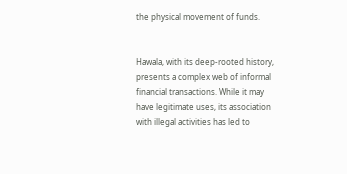the physical movement of funds.


Hawala, with its deep-rooted history, presents a complex web of informal financial transactions. While it may have legitimate uses, its association with illegal activities has led to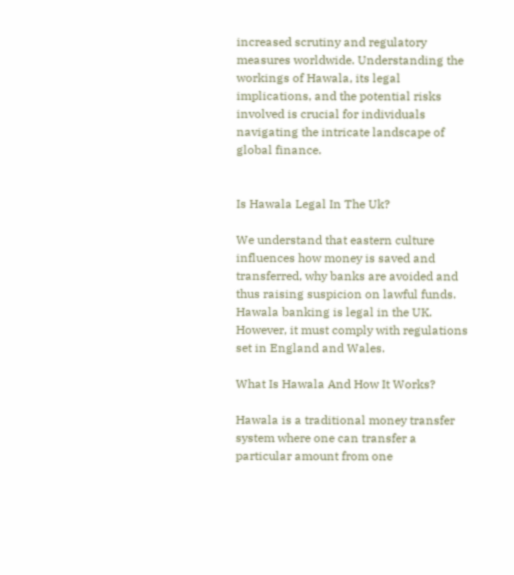increased scrutiny and regulatory measures worldwide. Understanding the workings of Hawala, its legal implications, and the potential risks involved is crucial for individuals navigating the intricate landscape of global finance.


Is Hawala Legal In The Uk?

We understand that eastern culture influences how money is saved and transferred, why banks are avoided and thus raising suspicion on lawful funds. Hawala banking is legal in the UK. However, it must comply with regulations set in England and Wales.

What Is Hawala And How It Works?

Hawala is a traditional money transfer system where one can transfer a particular amount from one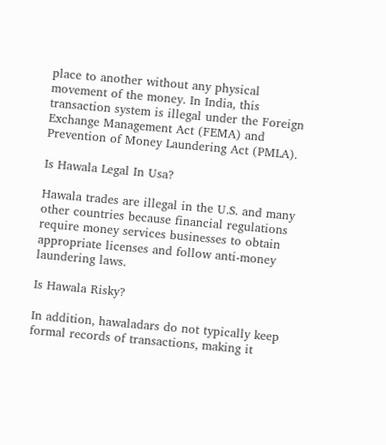place to another without any physical movement of the money. In India, this transaction system is illegal under the Foreign Exchange Management Act (FEMA) and Prevention of Money Laundering Act (PMLA).

Is Hawala Legal In Usa?

Hawala trades are illegal in the U.S. and many other countries because financial regulations require money services businesses to obtain appropriate licenses and follow anti-money laundering laws.

Is Hawala Risky?

In addition, hawaladars do not typically keep formal records of transactions, making it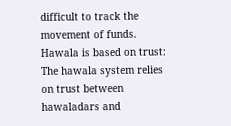difficult to track the movement of funds. Hawala is based on trust: The hawala system relies on trust between hawaladars and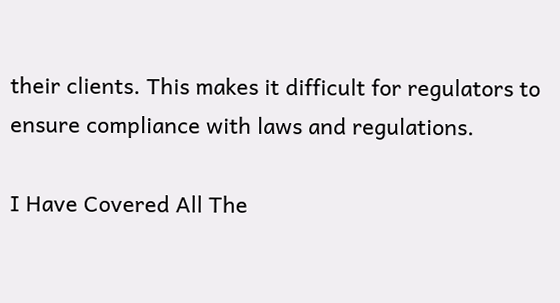their clients. This makes it difficult for regulators to ensure compliance with laws and regulations.

I Have Covered All The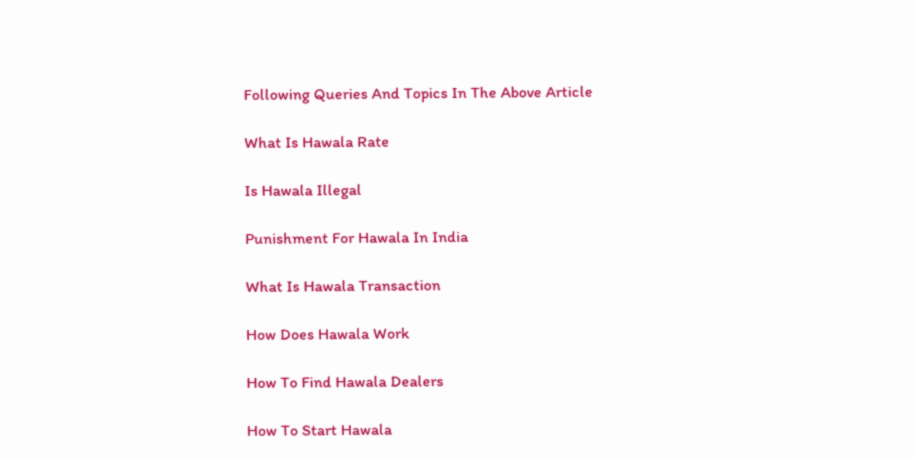Following Queries And Topics In The Above Article

What Is Hawala Rate

Is Hawala Illegal

Punishment For Hawala In India

What Is Hawala Transaction

How Does Hawala Work

How To Find Hawala Dealers

How To Start Hawala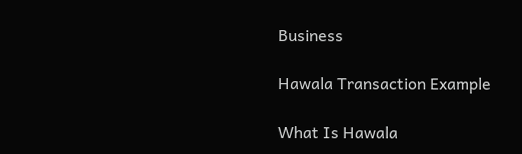Business

Hawala Transaction Example

What Is Hawala